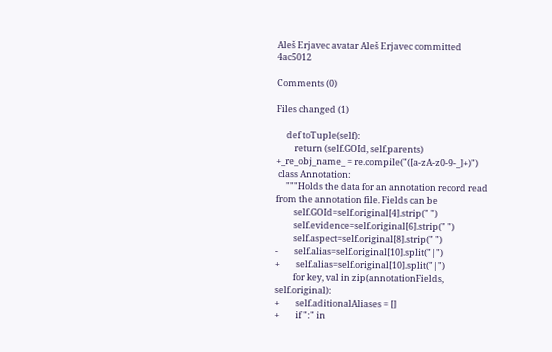Aleš Erjavec avatar Aleš Erjavec committed 4ac5012

Comments (0)

Files changed (1)

     def toTuple(self):
         return (self.GOId, self.parents)
+_re_obj_name_ = re.compile("([a-zA-z0-9-_]+)")
 class Annotation:
     """Holds the data for an annotation record read from the annotation file. Fields can be
         self.GOId=self.original[4].strip(" ")
         self.evidence=self.original[6].strip(" ")
         self.aspect=self.original[8].strip(" ")
-        self.alias=self.original[10].split("|")
+        self.alias=self.original[10].split("|")
         for key, val in zip(annotationFields, self.original):
+        self.aditionalAliases = []
+        if ":" in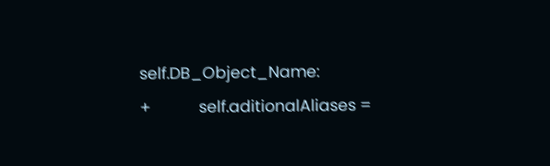self.DB_Object_Name:
+            self.aditionalAliases =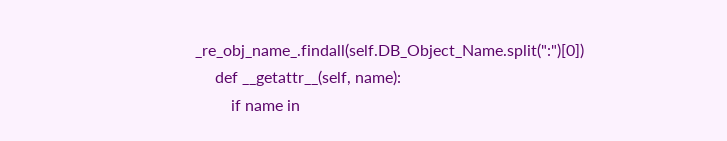_re_obj_name_.findall(self.DB_Object_Name.split(":")[0])
     def __getattr__(self, name):
         if name in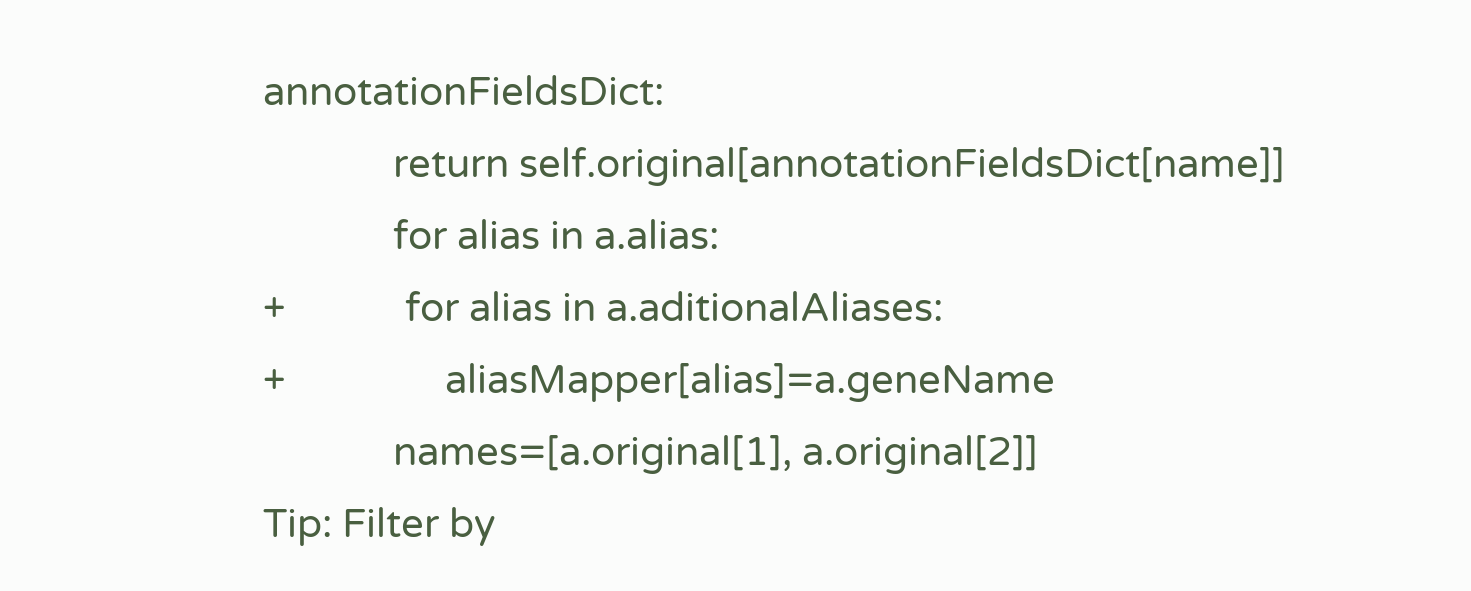annotationFieldsDict:
             return self.original[annotationFieldsDict[name]]
             for alias in a.alias:
+            for alias in a.aditionalAliases:
+                aliasMapper[alias]=a.geneName
             names=[a.original[1], a.original[2]]
Tip: Filter by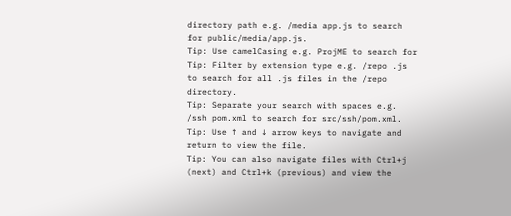directory path e.g. /media app.js to search for public/media/app.js.
Tip: Use camelCasing e.g. ProjME to search for
Tip: Filter by extension type e.g. /repo .js to search for all .js files in the /repo directory.
Tip: Separate your search with spaces e.g. /ssh pom.xml to search for src/ssh/pom.xml.
Tip: Use ↑ and ↓ arrow keys to navigate and return to view the file.
Tip: You can also navigate files with Ctrl+j (next) and Ctrl+k (previous) and view the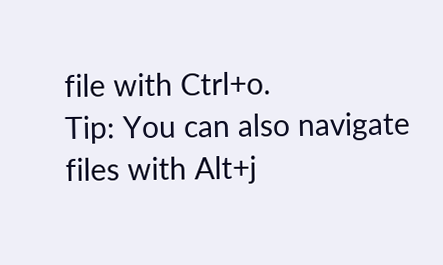file with Ctrl+o.
Tip: You can also navigate files with Alt+j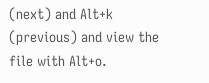(next) and Alt+k (previous) and view the file with Alt+o.